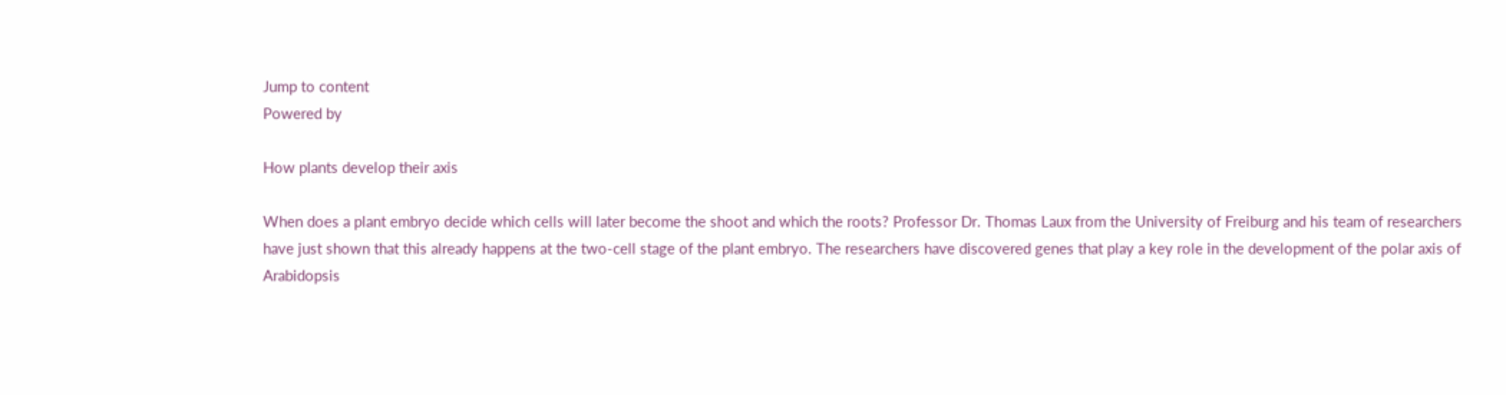Jump to content
Powered by

How plants develop their axis

When does a plant embryo decide which cells will later become the shoot and which the roots? Professor Dr. Thomas Laux from the University of Freiburg and his team of researchers have just shown that this already happens at the two-cell stage of the plant embryo. The researchers have discovered genes that play a key role in the development of the polar axis of Arabidopsis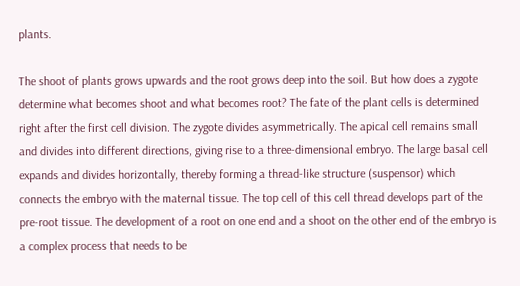plants.

The shoot of plants grows upwards and the root grows deep into the soil. But how does a zygote determine what becomes shoot and what becomes root? The fate of the plant cells is determined right after the first cell division. The zygote divides asymmetrically. The apical cell remains small and divides into different directions, giving rise to a three-dimensional embryo. The large basal cell expands and divides horizontally, thereby forming a thread-like structure (suspensor) which connects the embryo with the maternal tissue. The top cell of this cell thread develops part of the pre-root tissue. The development of a root on one end and a shoot on the other end of the embryo is a complex process that needs to be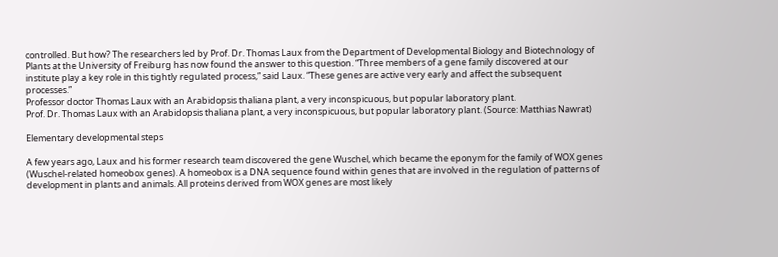controlled. But how? The researchers led by Prof. Dr. Thomas Laux from the Department of Developmental Biology and Biotechnology of Plants at the University of Freiburg has now found the answer to this question. “Three members of a gene family discovered at our institute play a key role in this tightly regulated process,” said Laux. “These genes are active very early and affect the subsequent processes.”
Professor doctor Thomas Laux with an Arabidopsis thaliana plant, a very inconspicuous, but popular laboratory plant.
Prof. Dr. Thomas Laux with an Arabidopsis thaliana plant, a very inconspicuous, but popular laboratory plant. (Source: Matthias Nawrat)

Elementary developmental steps

A few years ago, Laux and his former research team discovered the gene Wuschel, which became the eponym for the family of WOX genes (Wuschel-related homeobox genes). A homeobox is a DNA sequence found within genes that are involved in the regulation of patterns of development in plants and animals. All proteins derived from WOX genes are most likely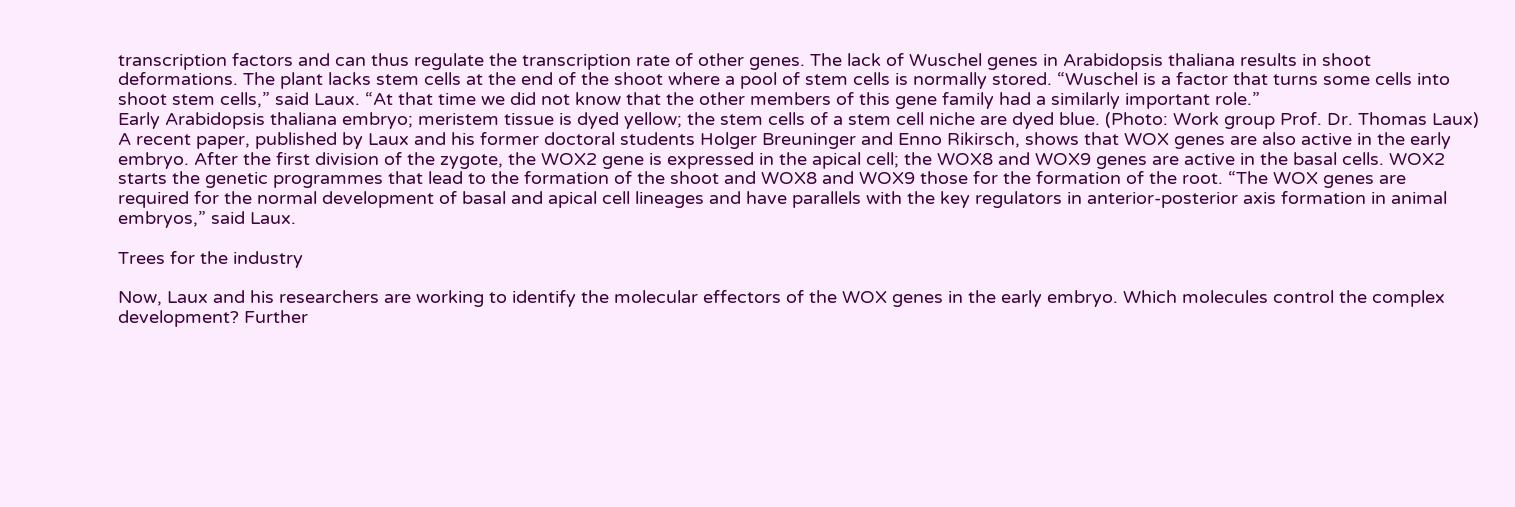transcription factors and can thus regulate the transcription rate of other genes. The lack of Wuschel genes in Arabidopsis thaliana results in shoot deformations. The plant lacks stem cells at the end of the shoot where a pool of stem cells is normally stored. “Wuschel is a factor that turns some cells into shoot stem cells,” said Laux. “At that time we did not know that the other members of this gene family had a similarly important role.”
Early Arabidopsis thaliana embryo; meristem tissue is dyed yellow; the stem cells of a stem cell niche are dyed blue. (Photo: Work group Prof. Dr. Thomas Laux)
A recent paper, published by Laux and his former doctoral students Holger Breuninger and Enno Rikirsch, shows that WOX genes are also active in the early embryo. After the first division of the zygote, the WOX2 gene is expressed in the apical cell; the WOX8 and WOX9 genes are active in the basal cells. WOX2 starts the genetic programmes that lead to the formation of the shoot and WOX8 and WOX9 those for the formation of the root. “The WOX genes are required for the normal development of basal and apical cell lineages and have parallels with the key regulators in anterior-posterior axis formation in animal embryos,” said Laux.

Trees for the industry

Now, Laux and his researchers are working to identify the molecular effectors of the WOX genes in the early embryo. Which molecules control the complex development? Further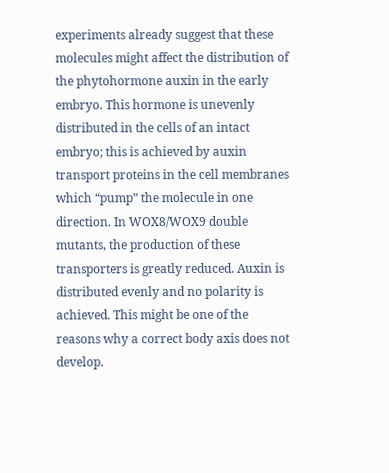experiments already suggest that these molecules might affect the distribution of the phytohormone auxin in the early embryo. This hormone is unevenly distributed in the cells of an intact embryo; this is achieved by auxin transport proteins in the cell membranes which “pump” the molecule in one direction. In WOX8/WOX9 double mutants, the production of these transporters is greatly reduced. Auxin is distributed evenly and no polarity is achieved. This might be one of the reasons why a correct body axis does not develop.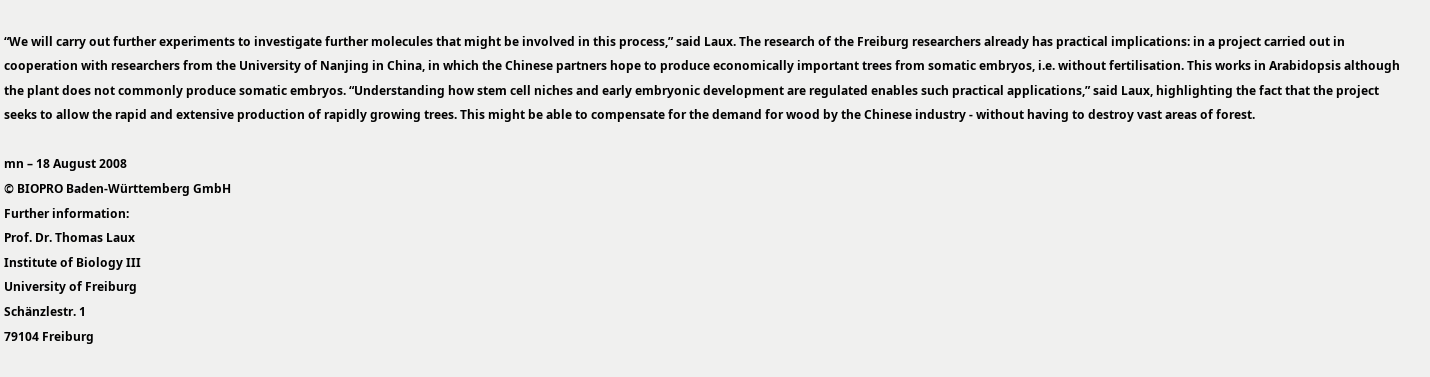“We will carry out further experiments to investigate further molecules that might be involved in this process,” said Laux. The research of the Freiburg researchers already has practical implications: in a project carried out in cooperation with researchers from the University of Nanjing in China, in which the Chinese partners hope to produce economically important trees from somatic embryos, i.e. without fertilisation. This works in Arabidopsis although the plant does not commonly produce somatic embryos. “Understanding how stem cell niches and early embryonic development are regulated enables such practical applications,” said Laux, highlighting the fact that the project seeks to allow the rapid and extensive production of rapidly growing trees. This might be able to compensate for the demand for wood by the Chinese industry - without having to destroy vast areas of forest.

mn – 18 August 2008
© BIOPRO Baden-Württemberg GmbH
Further information:
Prof. Dr. Thomas Laux
Institute of Biology III
University of Freiburg
Schänzlestr. 1
79104 Freiburg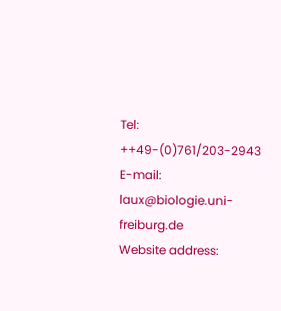Tel: ++49-(0)761/203-2943
E-mail: laux@biologie.uni-freiburg.de
Website address: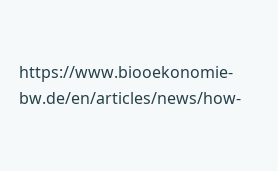https://www.biooekonomie-bw.de/en/articles/news/how-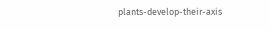plants-develop-their-axis